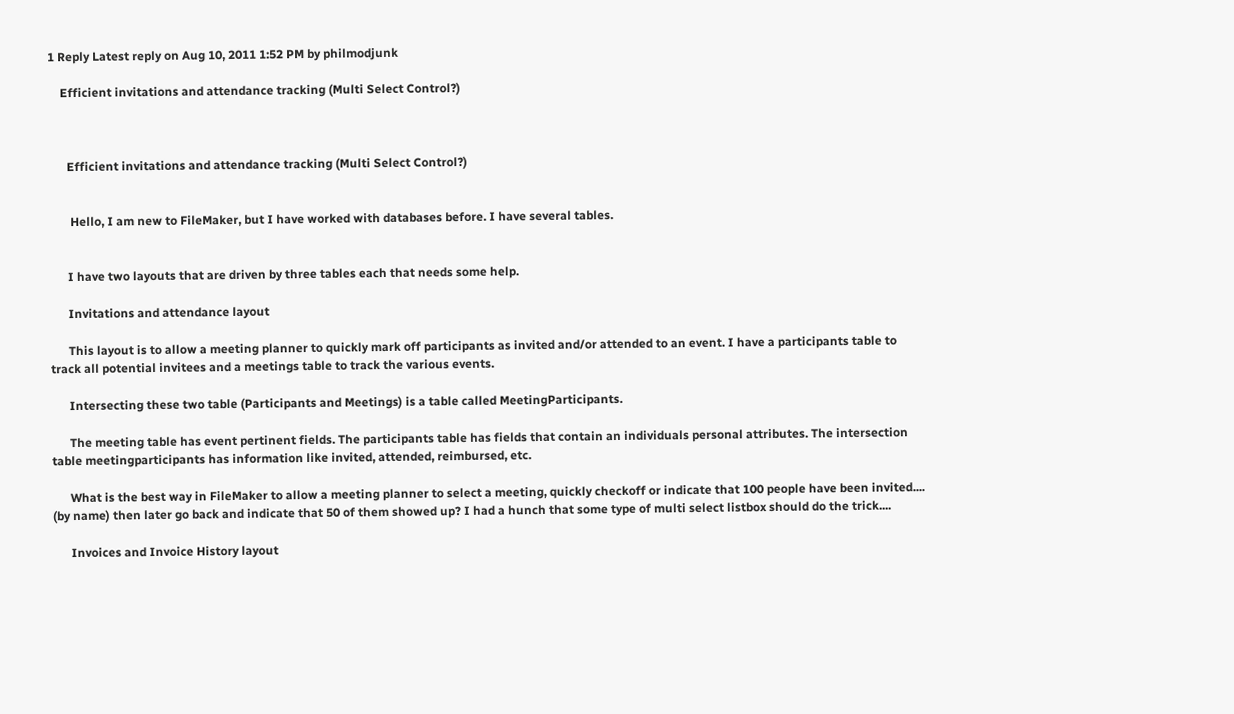1 Reply Latest reply on Aug 10, 2011 1:52 PM by philmodjunk

    Efficient invitations and attendance tracking (Multi Select Control?)



      Efficient invitations and attendance tracking (Multi Select Control?)


       Hello, I am new to FileMaker, but I have worked with databases before. I have several tables.


      I have two layouts that are driven by three tables each that needs some help.

      Invitations and attendance layout

      This layout is to allow a meeting planner to quickly mark off participants as invited and/or attended to an event. I have a participants table to track all potential invitees and a meetings table to track the various events.

      Intersecting these two table (Participants and Meetings) is a table called MeetingParticipants.

      The meeting table has event pertinent fields. The participants table has fields that contain an individuals personal attributes. The intersection table meetingparticipants has information like invited, attended, reimbursed, etc.

      What is the best way in FileMaker to allow a meeting planner to select a meeting, quickly checkoff or indicate that 100 people have been invited.... (by name) then later go back and indicate that 50 of them showed up? I had a hunch that some type of multi select listbox should do the trick....

      Invoices and Invoice History layout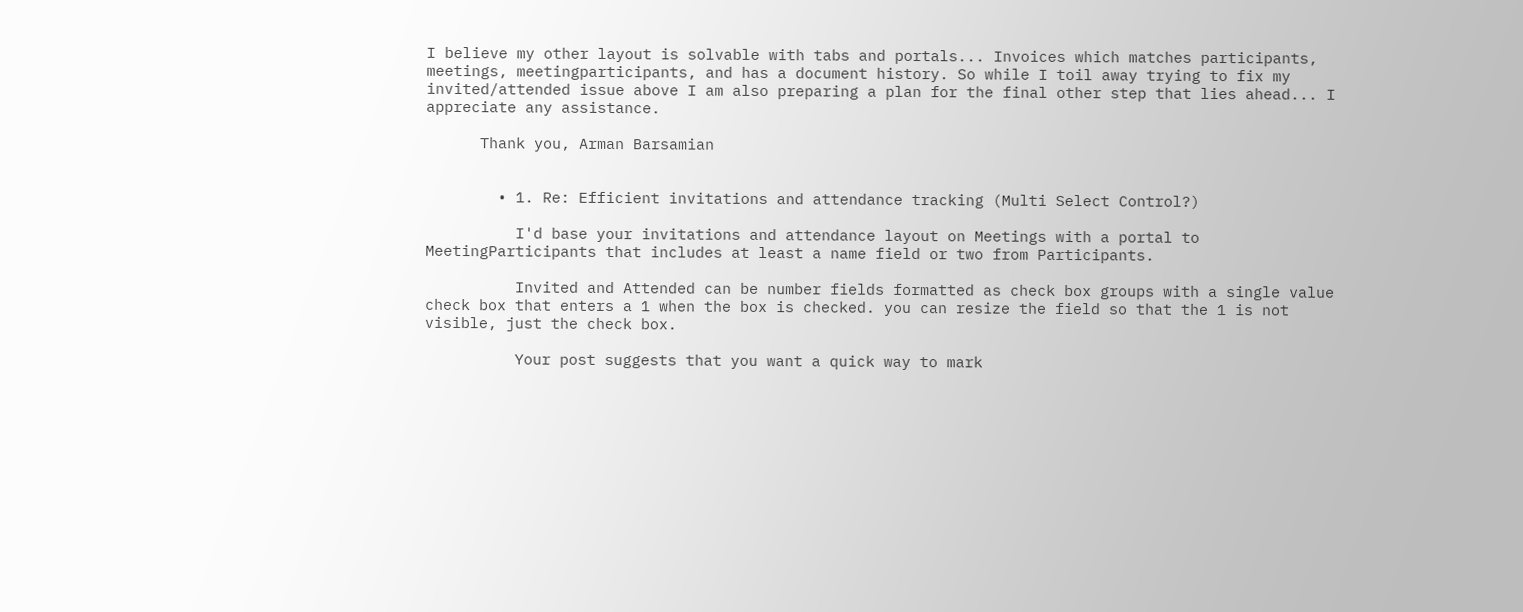I believe my other layout is solvable with tabs and portals... Invoices which matches participants, meetings, meetingparticipants, and has a document history. So while I toil away trying to fix my invited/attended issue above I am also preparing a plan for the final other step that lies ahead... I appreciate any assistance.

      Thank you, Arman Barsamian


        • 1. Re: Efficient invitations and attendance tracking (Multi Select Control?)

          I'd base your invitations and attendance layout on Meetings with a portal to MeetingParticipants that includes at least a name field or two from Participants.

          Invited and Attended can be number fields formatted as check box groups with a single value check box that enters a 1 when the box is checked. you can resize the field so that the 1 is not visible, just the check box.

          Your post suggests that you want a quick way to mark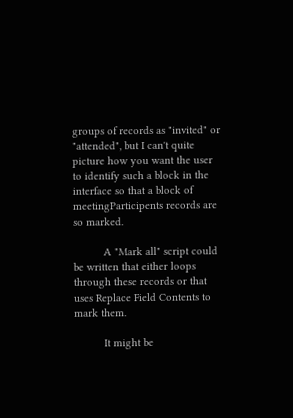groups of records as "invited" or "attended", but I can't quite picture how you want the user to identify such a block in the interface so that a block of meetingParticipents records are so marked.

          A "Mark all" script could be written that either loops through these records or that uses Replace Field Contents to mark them.

          It might be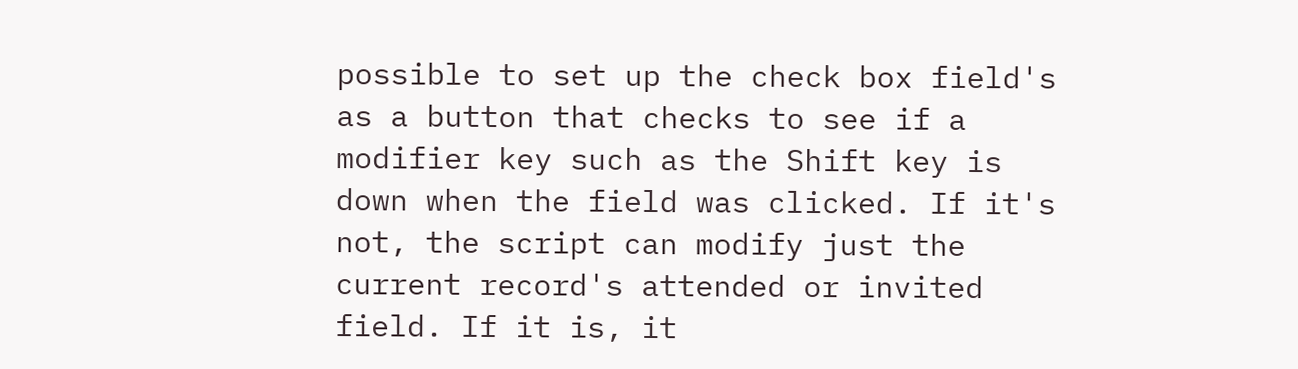possible to set up the check box field's as a button that checks to see if a modifier key such as the Shift key is down when the field was clicked. If it's not, the script can modify just the current record's attended or invited field. If it is, it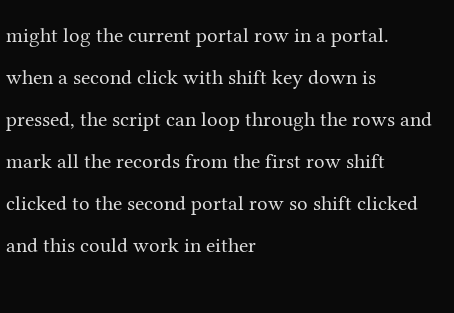might log the current portal row in a portal. when a second click with shift key down is pressed, the script can loop through the rows and mark all the records from the first row shift clicked to the second portal row so shift clicked and this could work in either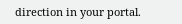direction in your portal.